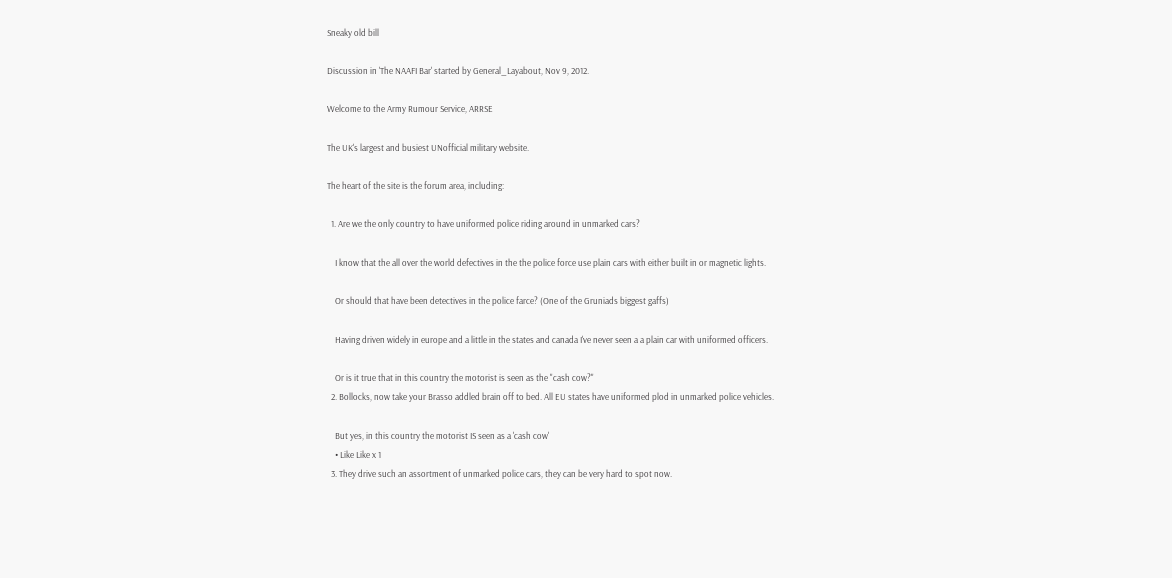Sneaky old bill

Discussion in 'The NAAFI Bar' started by General_Layabout, Nov 9, 2012.

Welcome to the Army Rumour Service, ARRSE

The UK's largest and busiest UNofficial military website.

The heart of the site is the forum area, including:

  1. Are we the only country to have uniformed police riding around in unmarked cars?

    I know that the all over the world defectives in the the police force use plain cars with either built in or magnetic lights.

    Or should that have been detectives in the police farce? (One of the Gruniads biggest gaffs)

    Having driven widely in europe and a little in the states and canada I've never seen a a plain car with uniformed officers.

    Or is it true that in this country the motorist is seen as the "cash cow?"
  2. Bollocks, now take your Brasso addled brain off to bed. All EU states have uniformed plod in unmarked police vehicles.

    But yes, in this country the motorist IS seen as a 'cash cow'
    • Like Like x 1
  3. They drive such an assortment of unmarked police cars, they can be very hard to spot now.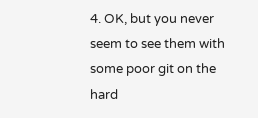4. OK, but you never seem to see them with some poor git on the hard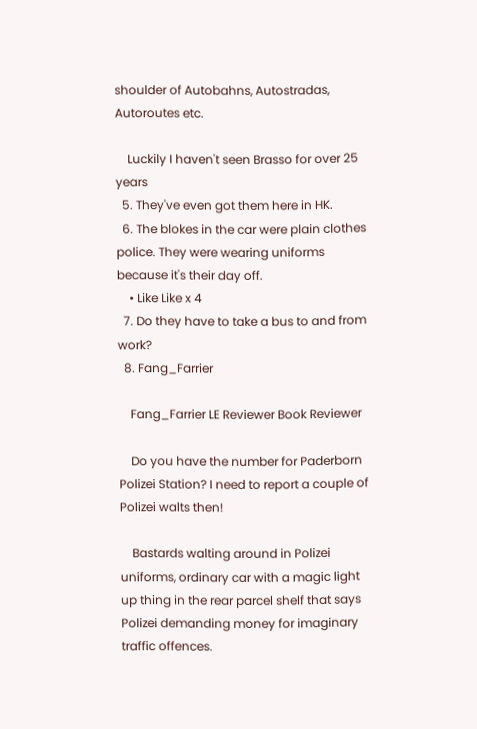shoulder of Autobahns, Autostradas, Autoroutes etc.

    Luckily I haven't seen Brasso for over 25 years
  5. They've even got them here in HK.
  6. The blokes in the car were plain clothes police. They were wearing uniforms because it's their day off.
    • Like Like x 4
  7. Do they have to take a bus to and from work?
  8. Fang_Farrier

    Fang_Farrier LE Reviewer Book Reviewer

    Do you have the number for Paderborn Polizei Station? I need to report a couple of Polizei walts then!

    Bastards walting around in Polizei uniforms, ordinary car with a magic light up thing in the rear parcel shelf that says Polizei demanding money for imaginary traffic offences.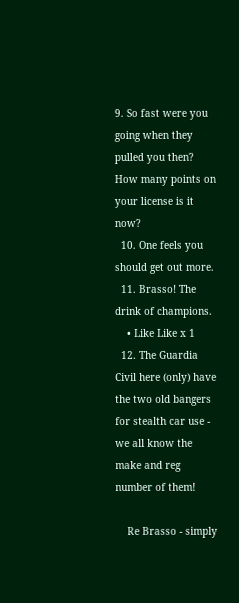9. So fast were you going when they pulled you then? How many points on your license is it now?
  10. One feels you should get out more.
  11. Brasso! The drink of champions.
    • Like Like x 1
  12. The Guardia Civil here (only) have the two old bangers for stealth car use - we all know the make and reg number of them!

    Re Brasso - simply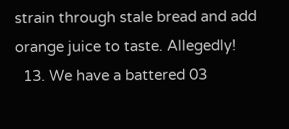strain through stale bread and add orange juice to taste. Allegedly!
  13. We have a battered 03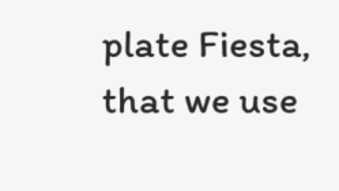plate Fiesta, that we use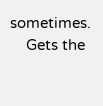sometimes.
    Gets the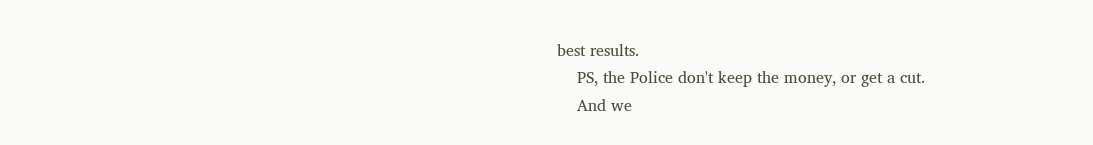best results.
    PS, the Police don't keep the money, or get a cut.
    And we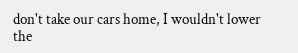don't take our cars home, I wouldn't lower the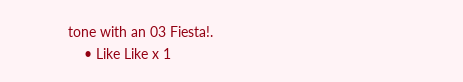tone with an 03 Fiesta!.
    • Like Like x 1